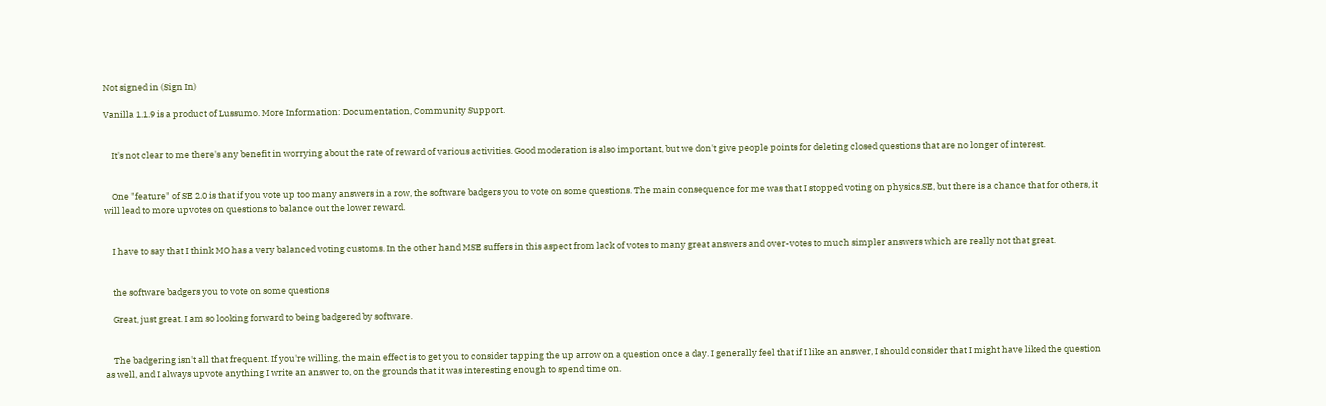Not signed in (Sign In)

Vanilla 1.1.9 is a product of Lussumo. More Information: Documentation, Community Support.


    It's not clear to me there's any benefit in worrying about the rate of reward of various activities. Good moderation is also important, but we don't give people points for deleting closed questions that are no longer of interest.


    One "feature" of SE 2.0 is that if you vote up too many answers in a row, the software badgers you to vote on some questions. The main consequence for me was that I stopped voting on physics.SE, but there is a chance that for others, it will lead to more upvotes on questions to balance out the lower reward.


    I have to say that I think MO has a very balanced voting customs. In the other hand MSE suffers in this aspect from lack of votes to many great answers and over-votes to much simpler answers which are really not that great.


    the software badgers you to vote on some questions

    Great, just great. I am so looking forward to being badgered by software.


    The badgering isn't all that frequent. If you're willing, the main effect is to get you to consider tapping the up arrow on a question once a day. I generally feel that if I like an answer, I should consider that I might have liked the question as well, and I always upvote anything I write an answer to, on the grounds that it was interesting enough to spend time on.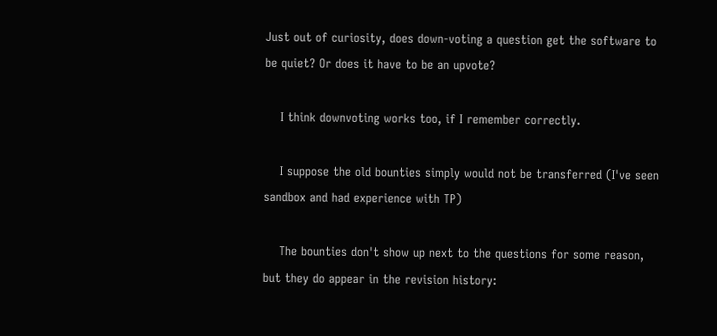Just out of curiosity, does down-voting a question get the software to be quiet? Or does it have to be an upvote?

    I think downvoting works too, if I remember correctly.

    I suppose the old bounties simply would not be transferred (I've seen sandbox and had experience with TP)

    The bounties don't show up next to the questions for some reason, but they do appear in the revision history: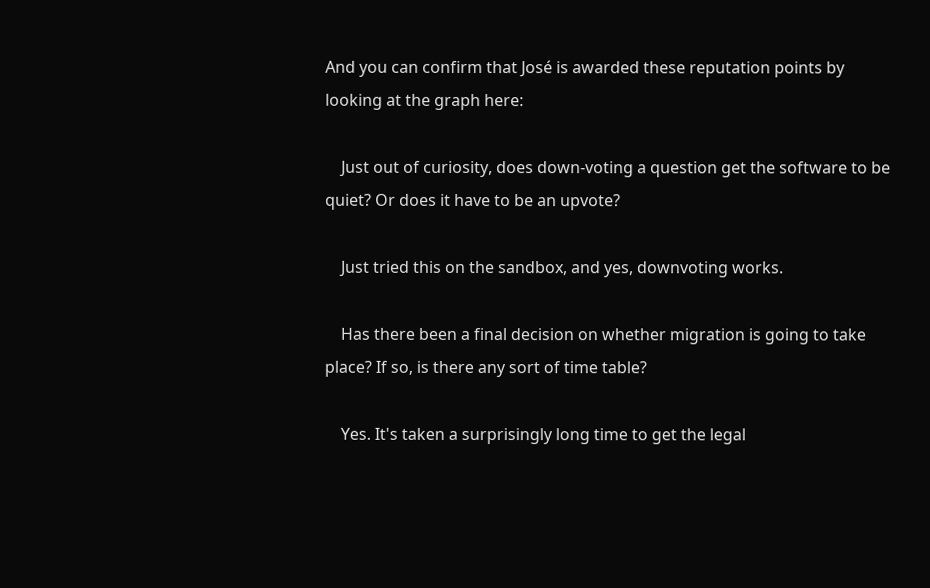And you can confirm that José is awarded these reputation points by looking at the graph here:

    Just out of curiosity, does down-voting a question get the software to be quiet? Or does it have to be an upvote?

    Just tried this on the sandbox, and yes, downvoting works.

    Has there been a final decision on whether migration is going to take place? If so, is there any sort of time table?

    Yes. It's taken a surprisingly long time to get the legal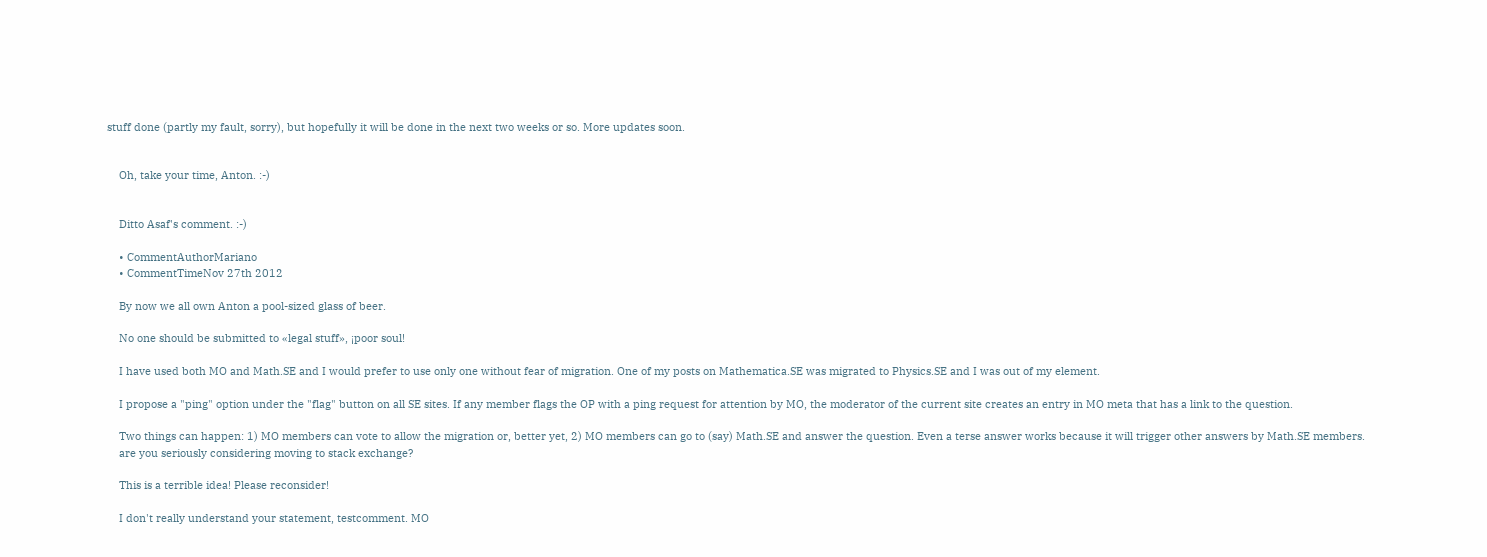stuff done (partly my fault, sorry), but hopefully it will be done in the next two weeks or so. More updates soon.


    Oh, take your time, Anton. :-)


    Ditto Asaf's comment. :-)

    • CommentAuthorMariano
    • CommentTimeNov 27th 2012

    By now we all own Anton a pool-sized glass of beer.

    No one should be submitted to «legal stuff», ¡poor soul!

    I have used both MO and Math.SE and I would prefer to use only one without fear of migration. One of my posts on Mathematica.SE was migrated to Physics.SE and I was out of my element.

    I propose a "ping" option under the "flag" button on all SE sites. If any member flags the OP with a ping request for attention by MO, the moderator of the current site creates an entry in MO meta that has a link to the question.

    Two things can happen: 1) MO members can vote to allow the migration or, better yet, 2) MO members can go to (say) Math.SE and answer the question. Even a terse answer works because it will trigger other answers by Math.SE members.
    are you seriously considering moving to stack exchange?

    This is a terrible idea! Please reconsider!

    I don't really understand your statement, testcomment. MO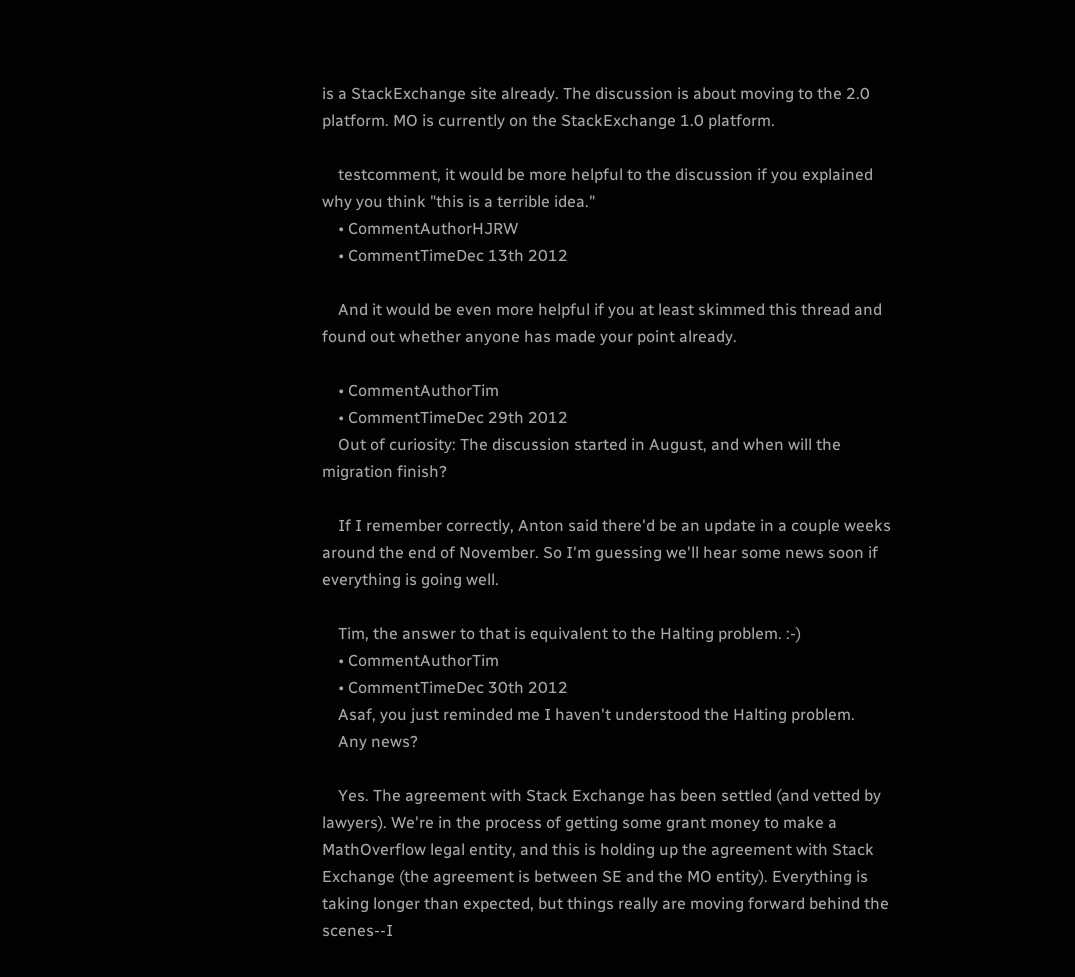is a StackExchange site already. The discussion is about moving to the 2.0 platform. MO is currently on the StackExchange 1.0 platform.

    testcomment, it would be more helpful to the discussion if you explained why you think "this is a terrible idea."
    • CommentAuthorHJRW
    • CommentTimeDec 13th 2012

    And it would be even more helpful if you at least skimmed this thread and found out whether anyone has made your point already.

    • CommentAuthorTim
    • CommentTimeDec 29th 2012
    Out of curiosity: The discussion started in August, and when will the migration finish?

    If I remember correctly, Anton said there'd be an update in a couple weeks around the end of November. So I'm guessing we'll hear some news soon if everything is going well.

    Tim, the answer to that is equivalent to the Halting problem. :-)
    • CommentAuthorTim
    • CommentTimeDec 30th 2012
    Asaf, you just reminded me I haven't understood the Halting problem.
    Any news?

    Yes. The agreement with Stack Exchange has been settled (and vetted by lawyers). We're in the process of getting some grant money to make a MathOverflow legal entity, and this is holding up the agreement with Stack Exchange (the agreement is between SE and the MO entity). Everything is taking longer than expected, but things really are moving forward behind the scenes--I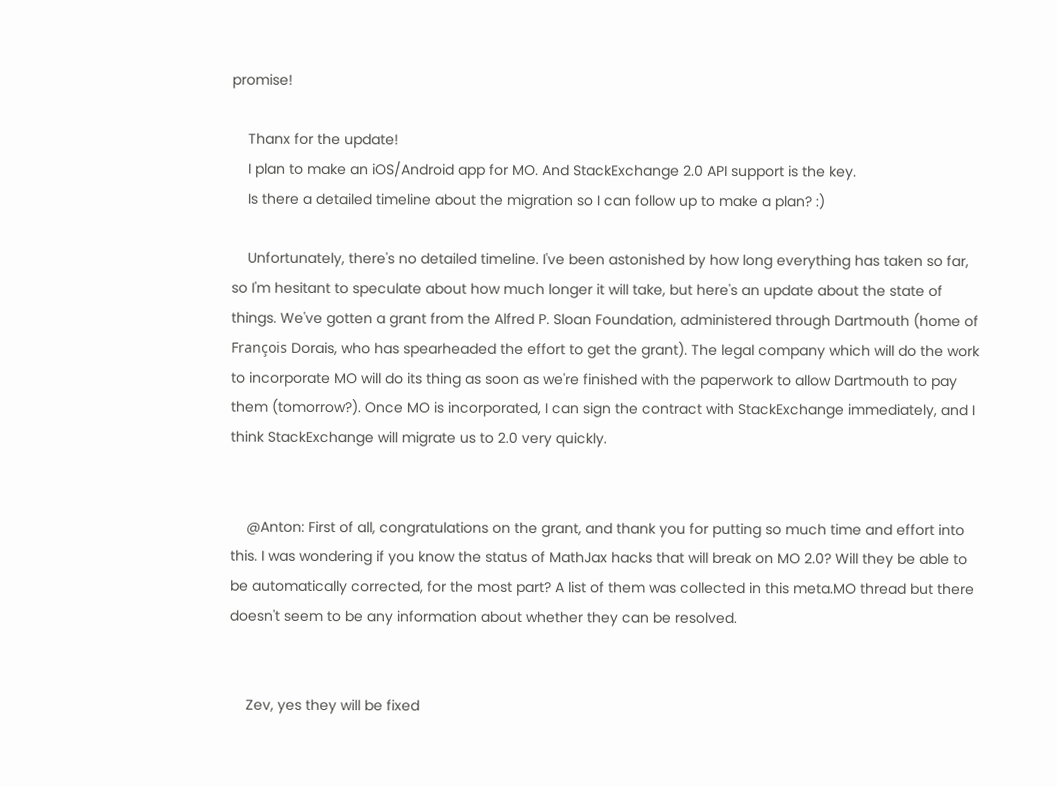promise!

    Thanx for the update!
    I plan to make an iOS/Android app for MO. And StackExchange 2.0 API support is the key.
    Is there a detailed timeline about the migration so I can follow up to make a plan? :)

    Unfortunately, there's no detailed timeline. I've been astonished by how long everything has taken so far, so I'm hesitant to speculate about how much longer it will take, but here's an update about the state of things. We've gotten a grant from the Alfred P. Sloan Foundation, administered through Dartmouth (home of François Dorais, who has spearheaded the effort to get the grant). The legal company which will do the work to incorporate MO will do its thing as soon as we're finished with the paperwork to allow Dartmouth to pay them (tomorrow?). Once MO is incorporated, I can sign the contract with StackExchange immediately, and I think StackExchange will migrate us to 2.0 very quickly.


    @Anton: First of all, congratulations on the grant, and thank you for putting so much time and effort into this. I was wondering if you know the status of MathJax hacks that will break on MO 2.0? Will they be able to be automatically corrected, for the most part? A list of them was collected in this meta.MO thread but there doesn't seem to be any information about whether they can be resolved.


    Zev, yes they will be fixed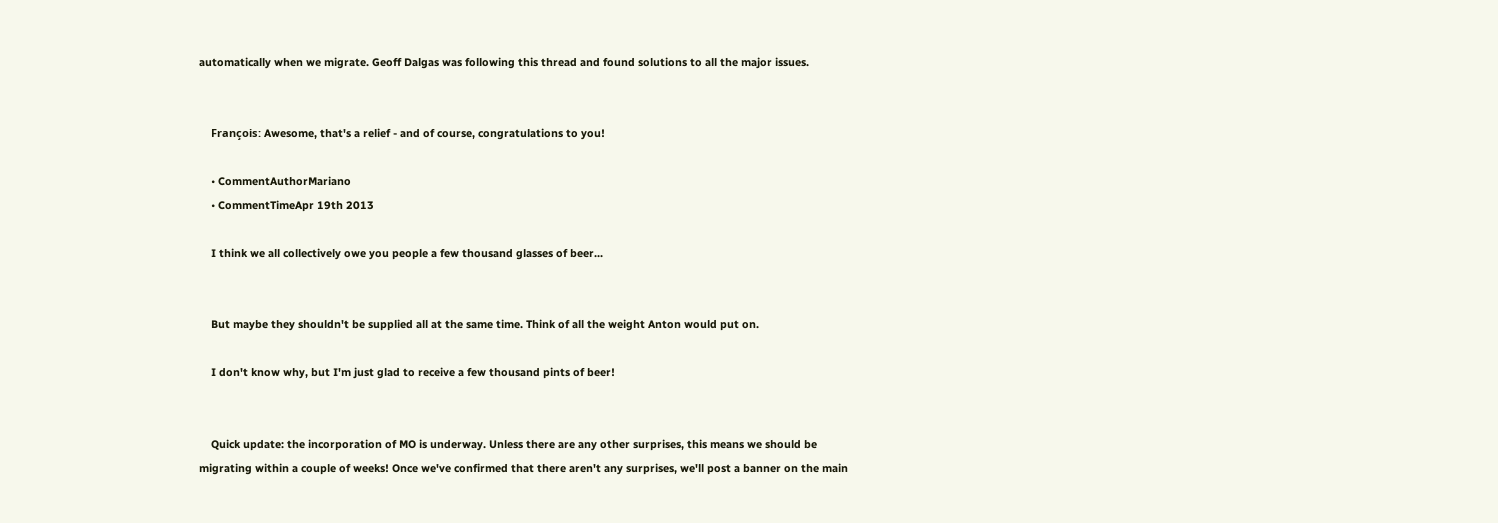automatically when we migrate. Geoff Dalgas was following this thread and found solutions to all the major issues.


    François: Awesome, that's a relief - and of course, congratulations to you!

    • CommentAuthorMariano
    • CommentTimeApr 19th 2013

    I think we all collectively owe you people a few thousand glasses of beer...


    But maybe they shouldn't be supplied all at the same time. Think of all the weight Anton would put on.

    I don't know why, but I'm just glad to receive a few thousand pints of beer!


    Quick update: the incorporation of MO is underway. Unless there are any other surprises, this means we should be migrating within a couple of weeks! Once we've confirmed that there aren't any surprises, we'll post a banner on the main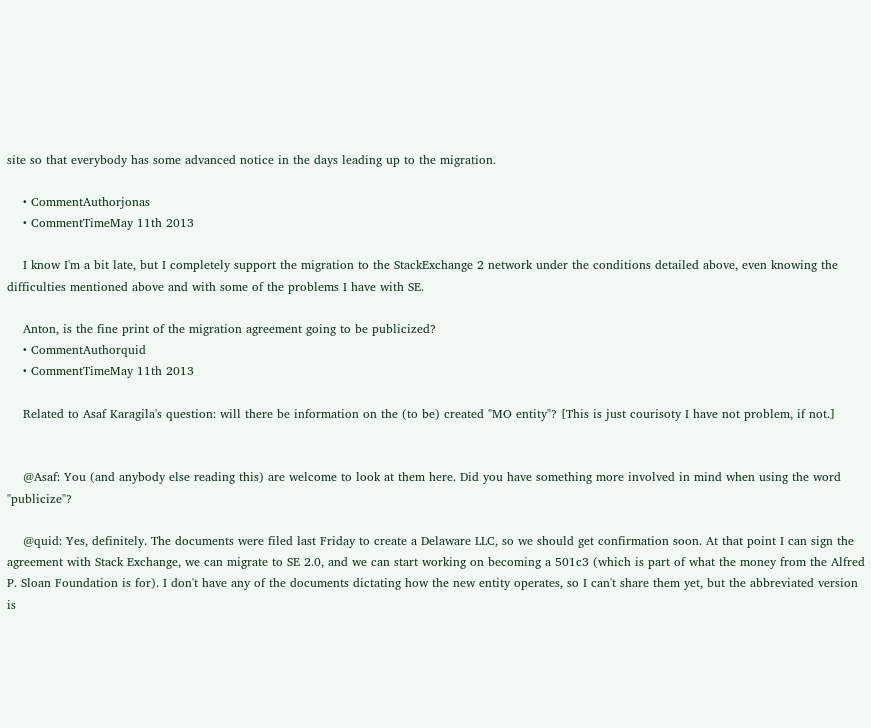site so that everybody has some advanced notice in the days leading up to the migration.

    • CommentAuthorjonas
    • CommentTimeMay 11th 2013

    I know I'm a bit late, but I completely support the migration to the StackExchange 2 network under the conditions detailed above, even knowing the difficulties mentioned above and with some of the problems I have with SE.

    Anton, is the fine print of the migration agreement going to be publicized?
    • CommentAuthorquid
    • CommentTimeMay 11th 2013

    Related to Asaf Karagila's question: will there be information on the (to be) created "MO entity"? [This is just courisoty I have not problem, if not.]


    @Asaf: You (and anybody else reading this) are welcome to look at them here. Did you have something more involved in mind when using the word "publicize"?

    @quid: Yes, definitely. The documents were filed last Friday to create a Delaware LLC, so we should get confirmation soon. At that point I can sign the agreement with Stack Exchange, we can migrate to SE 2.0, and we can start working on becoming a 501c3 (which is part of what the money from the Alfred P. Sloan Foundation is for). I don't have any of the documents dictating how the new entity operates, so I can't share them yet, but the abbreviated version is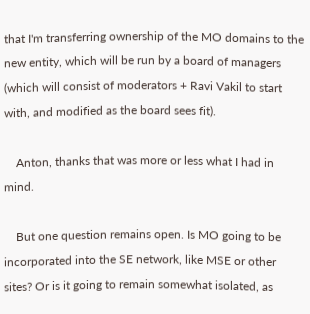that I'm transferring ownership of the MO domains to the new entity, which will be run by a board of managers (which will consist of moderators + Ravi Vakil to start with, and modified as the board sees fit).

    Anton, thanks that was more or less what I had in mind.

    But one question remains open. Is MO going to be incorporated into the SE network, like MSE or other sites? Or is it going to remain somewhat isolated, as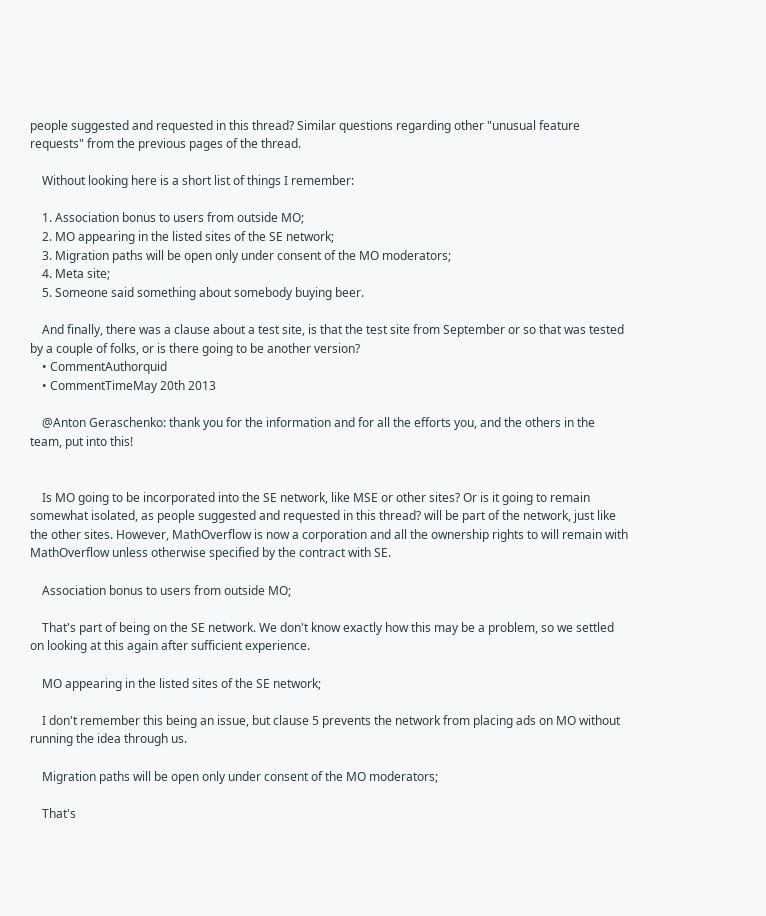people suggested and requested in this thread? Similar questions regarding other "unusual feature requests" from the previous pages of the thread.

    Without looking here is a short list of things I remember:

    1. Association bonus to users from outside MO;
    2. MO appearing in the listed sites of the SE network;
    3. Migration paths will be open only under consent of the MO moderators;
    4. Meta site;
    5. Someone said something about somebody buying beer.

    And finally, there was a clause about a test site, is that the test site from September or so that was tested by a couple of folks, or is there going to be another version?
    • CommentAuthorquid
    • CommentTimeMay 20th 2013

    @Anton Geraschenko: thank you for the information and for all the efforts you, and the others in the team, put into this!


    Is MO going to be incorporated into the SE network, like MSE or other sites? Or is it going to remain somewhat isolated, as people suggested and requested in this thread? will be part of the network, just like the other sites. However, MathOverflow is now a corporation and all the ownership rights to will remain with MathOverflow unless otherwise specified by the contract with SE.

    Association bonus to users from outside MO;

    That's part of being on the SE network. We don't know exactly how this may be a problem, so we settled on looking at this again after sufficient experience.

    MO appearing in the listed sites of the SE network;

    I don't remember this being an issue, but clause 5 prevents the network from placing ads on MO without running the idea through us.

    Migration paths will be open only under consent of the MO moderators;

    That's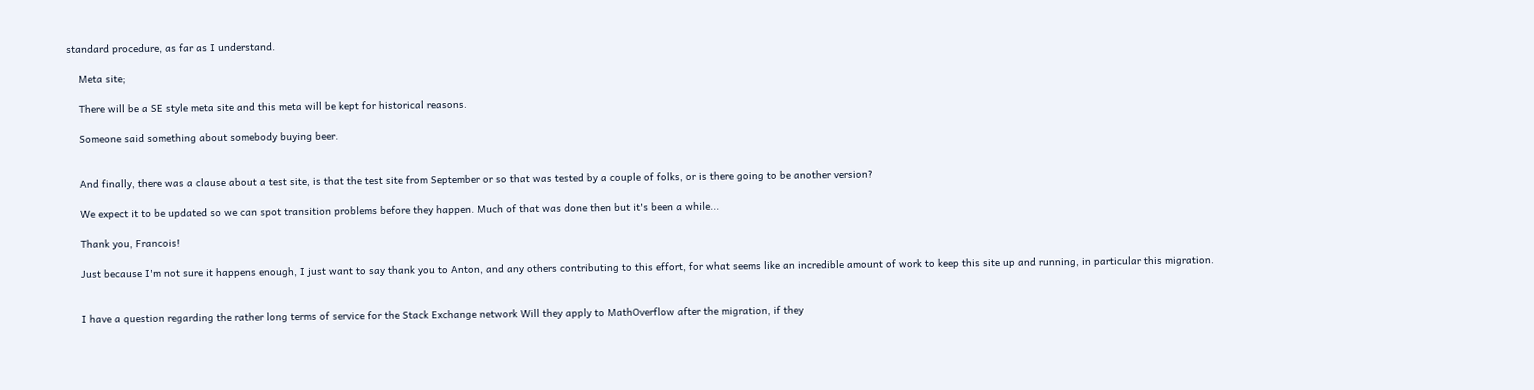standard procedure, as far as I understand.

    Meta site;

    There will be a SE style meta site and this meta will be kept for historical reasons.

    Someone said something about somebody buying beer.


    And finally, there was a clause about a test site, is that the test site from September or so that was tested by a couple of folks, or is there going to be another version?

    We expect it to be updated so we can spot transition problems before they happen. Much of that was done then but it's been a while...

    Thank you, Francois!

    Just because I'm not sure it happens enough, I just want to say thank you to Anton, and any others contributing to this effort, for what seems like an incredible amount of work to keep this site up and running, in particular this migration.


    I have a question regarding the rather long terms of service for the Stack Exchange network Will they apply to MathOverflow after the migration, if they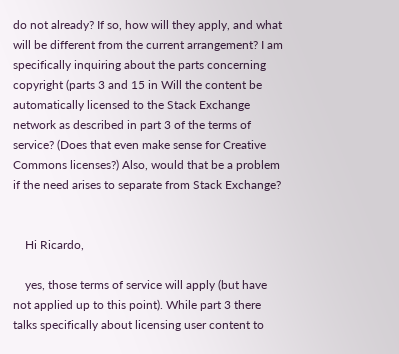do not already? If so, how will they apply, and what will be different from the current arrangement? I am specifically inquiring about the parts concerning copyright (parts 3 and 15 in Will the content be automatically licensed to the Stack Exchange network as described in part 3 of the terms of service? (Does that even make sense for Creative Commons licenses?) Also, would that be a problem if the need arises to separate from Stack Exchange?


    Hi Ricardo,

    yes, those terms of service will apply (but have not applied up to this point). While part 3 there talks specifically about licensing user content to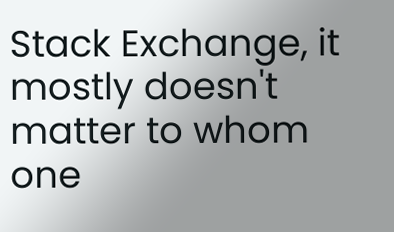Stack Exchange, it mostly doesn't matter to whom one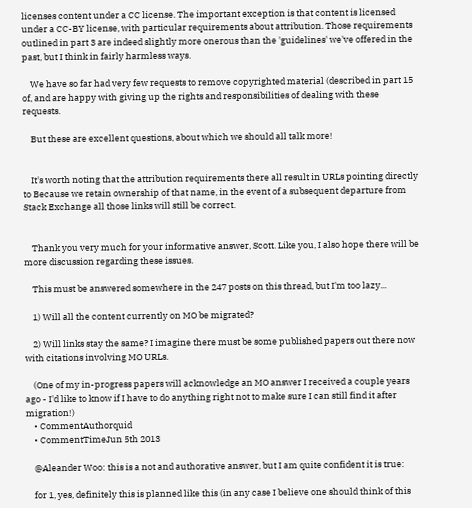licenses content under a CC license. The important exception is that content is licensed under a CC-BY license, with particular requirements about attribution. Those requirements outlined in part 3 are indeed slightly more onerous than the 'guidelines' we've offered in the past, but I think in fairly harmless ways.

    We have so far had very few requests to remove copyrighted material (described in part 15 of, and are happy with giving up the rights and responsibilities of dealing with these requests.

    But these are excellent questions, about which we should all talk more!


    It's worth noting that the attribution requirements there all result in URLs pointing directly to Because we retain ownership of that name, in the event of a subsequent departure from Stack Exchange all those links will still be correct.


    Thank you very much for your informative answer, Scott. Like you, I also hope there will be more discussion regarding these issues.

    This must be answered somewhere in the 247 posts on this thread, but I'm too lazy...

    1) Will all the content currently on MO be migrated?

    2) Will links stay the same? I imagine there must be some published papers out there now with citations involving MO URLs.

    (One of my in-progress papers will acknowledge an MO answer I received a couple years ago - I'd like to know if I have to do anything right not to make sure I can still find it after migration!)
    • CommentAuthorquid
    • CommentTimeJun 5th 2013

    @Aleander Woo: this is a not and authorative answer, but I am quite confident it is true:

    for 1, yes, definitely this is planned like this (in any case I believe one should think of this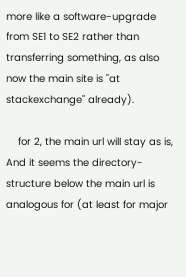more like a software-upgrade from SE1 to SE2 rather than transferring something, as also now the main site is "at stackexchange" already).

    for 2, the main url will stay as is, And it seems the directory-structure below the main url is analogous for (at least for major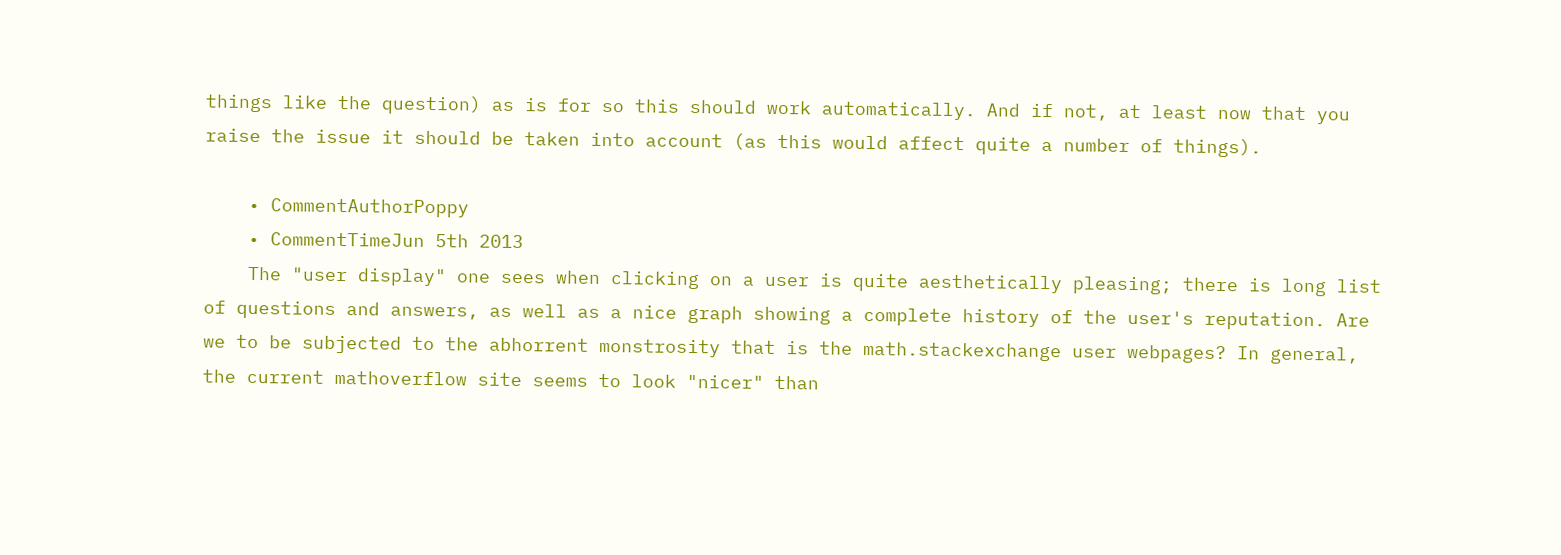things like the question) as is for so this should work automatically. And if not, at least now that you raise the issue it should be taken into account (as this would affect quite a number of things).

    • CommentAuthorPoppy
    • CommentTimeJun 5th 2013
    The "user display" one sees when clicking on a user is quite aesthetically pleasing; there is long list of questions and answers, as well as a nice graph showing a complete history of the user's reputation. Are we to be subjected to the abhorrent monstrosity that is the math.stackexchange user webpages? In general, the current mathoverflow site seems to look "nicer" than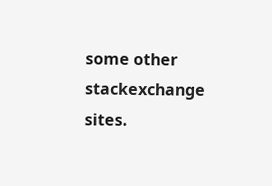some other stackexchange sites.